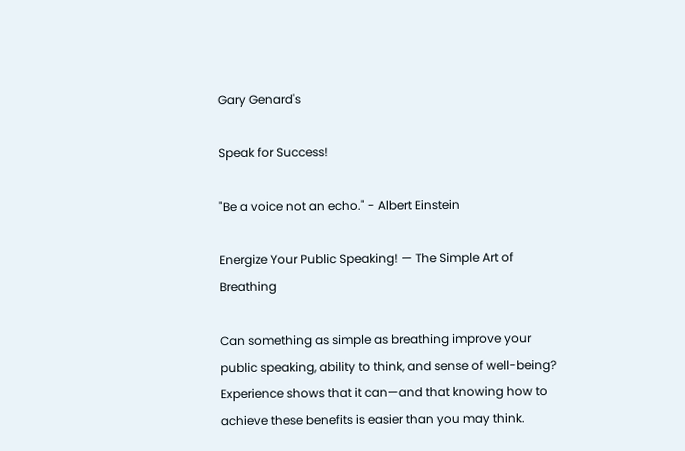Gary Genard's

Speak for Success!

"Be a voice not an echo." - Albert Einstein

Energize Your Public Speaking! — The Simple Art of Breathing

Can something as simple as breathing improve your public speaking, ability to think, and sense of well-being? Experience shows that it can—and that knowing how to achieve these benefits is easier than you may think.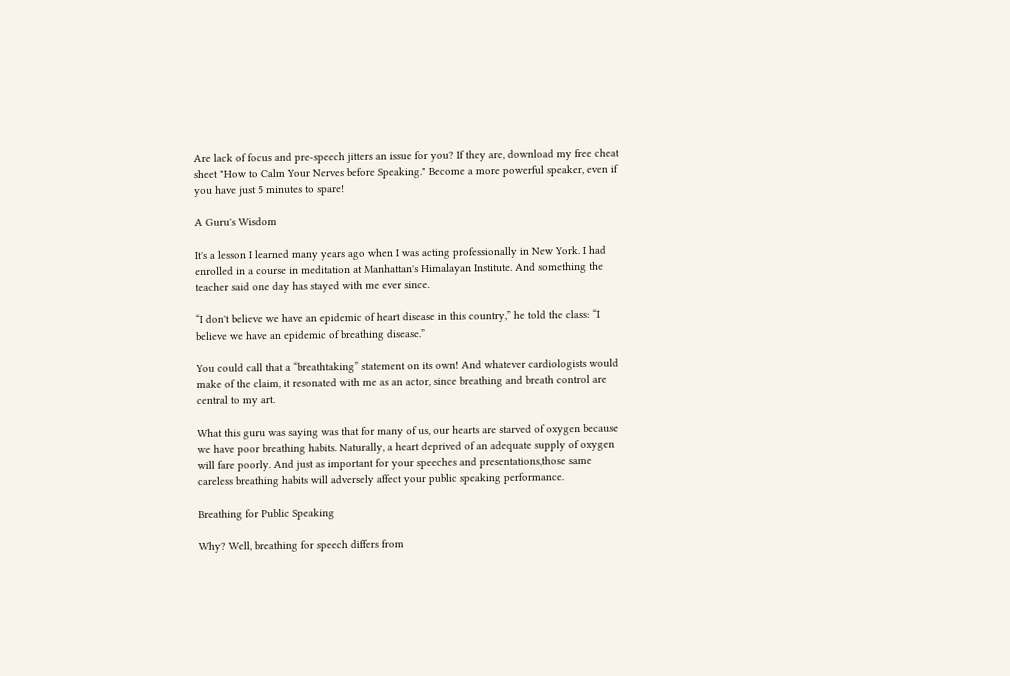Are lack of focus and pre-speech jitters an issue for you? If they are, download my free cheat sheet "How to Calm Your Nerves before Speaking." Become a more powerful speaker, even if you have just 5 minutes to spare!

A Guru's Wisdom

It's a lesson I learned many years ago when I was acting professionally in New York. I had enrolled in a course in meditation at Manhattan's Himalayan Institute. And something the teacher said one day has stayed with me ever since.

“I don't believe we have an epidemic of heart disease in this country,” he told the class: “I believe we have an epidemic of breathing disease.”

You could call that a “breathtaking” statement on its own! And whatever cardiologists would make of the claim, it resonated with me as an actor, since breathing and breath control are central to my art.

What this guru was saying was that for many of us, our hearts are starved of oxygen because we have poor breathing habits. Naturally, a heart deprived of an adequate supply of oxygen will fare poorly. And just as important for your speeches and presentations,those same careless breathing habits will adversely affect your public speaking performance.

Breathing for Public Speaking

Why? Well, breathing for speech differs from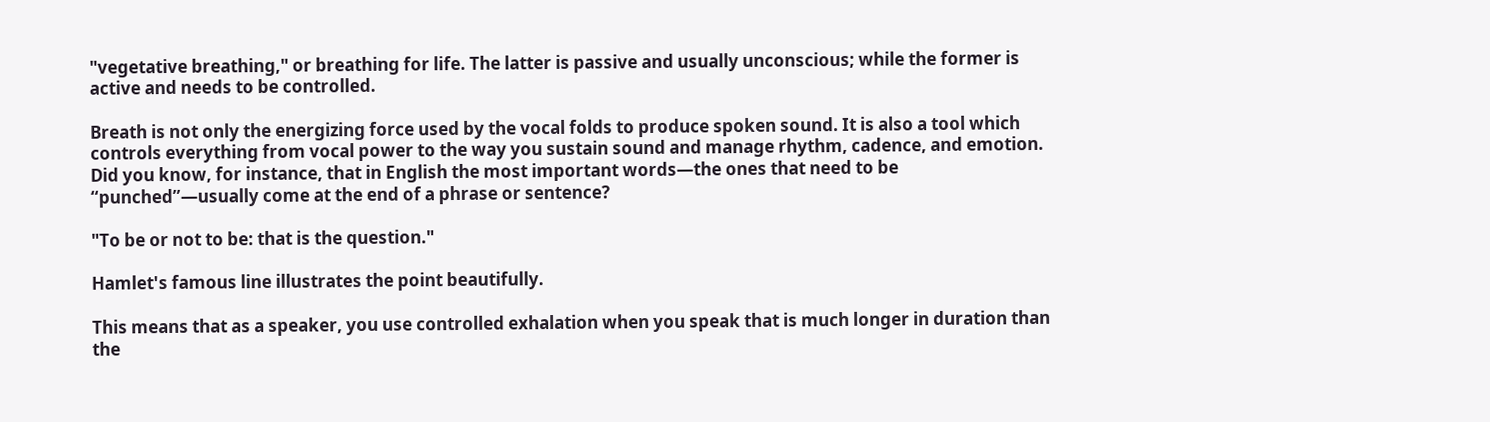"vegetative breathing," or breathing for life. The latter is passive and usually unconscious; while the former is active and needs to be controlled.

Breath is not only the energizing force used by the vocal folds to produce spoken sound. It is also a tool which controls everything from vocal power to the way you sustain sound and manage rhythm, cadence, and emotion. Did you know, for instance, that in English the most important words—the ones that need to be “punched”—usually come at the end of a phrase or sentence?

"To be or not to be: that is the question."

Hamlet's famous line illustrates the point beautifully.

This means that as a speaker, you use controlled exhalation when you speak that is much longer in duration than the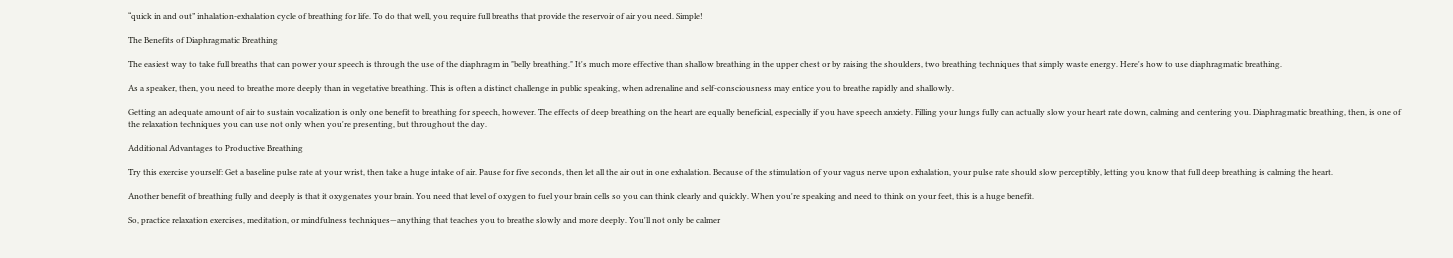“quick in and out” inhalation-exhalation cycle of breathing for life. To do that well, you require full breaths that provide the reservoir of air you need. Simple!

The Benefits of Diaphragmatic Breathing

The easiest way to take full breaths that can power your speech is through the use of the diaphragm in "belly breathing." It's much more effective than shallow breathing in the upper chest or by raising the shoulders, two breathing techniques that simply waste energy. Here's how to use diaphragmatic breathing.

As a speaker, then, you need to breathe more deeply than in vegetative breathing. This is often a distinct challenge in public speaking, when adrenaline and self-consciousness may entice you to breathe rapidly and shallowly.

Getting an adequate amount of air to sustain vocalization is only one benefit to breathing for speech, however. The effects of deep breathing on the heart are equally beneficial, especially if you have speech anxiety. Filling your lungs fully can actually slow your heart rate down, calming and centering you. Diaphragmatic breathing, then, is one of the relaxation techniques you can use not only when you're presenting, but throughout the day.

Additional Advantages to Productive Breathing

Try this exercise yourself: Get a baseline pulse rate at your wrist, then take a huge intake of air. Pause for five seconds, then let all the air out in one exhalation. Because of the stimulation of your vagus nerve upon exhalation, your pulse rate should slow perceptibly, letting you know that full deep breathing is calming the heart.

Another benefit of breathing fully and deeply is that it oxygenates your brain. You need that level of oxygen to fuel your brain cells so you can think clearly and quickly. When you're speaking and need to think on your feet, this is a huge benefit.

So, practice relaxation exercises, meditation, or mindfulness techniques—anything that teaches you to breathe slowly and more deeply. You'll not only be calmer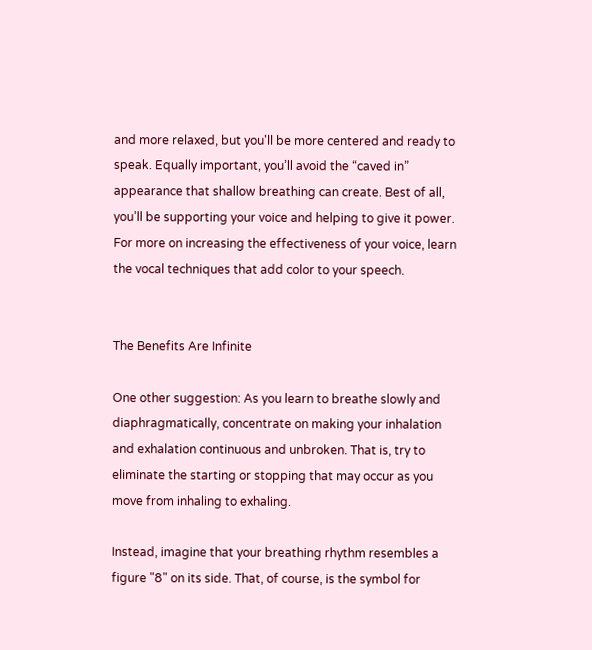and more relaxed, but you'll be more centered and ready to speak. Equally important, you’ll avoid the “caved in” appearance that shallow breathing can create. Best of all, you’ll be supporting your voice and helping to give it power. For more on increasing the effectiveness of your voice, learn the vocal techniques that add color to your speech.


The Benefits Are Infinite

One other suggestion: As you learn to breathe slowly and diaphragmatically, concentrate on making your inhalation and exhalation continuous and unbroken. That is, try to eliminate the starting or stopping that may occur as you move from inhaling to exhaling.

Instead, imagine that your breathing rhythm resembles a figure "8" on its side. That, of course, is the symbol for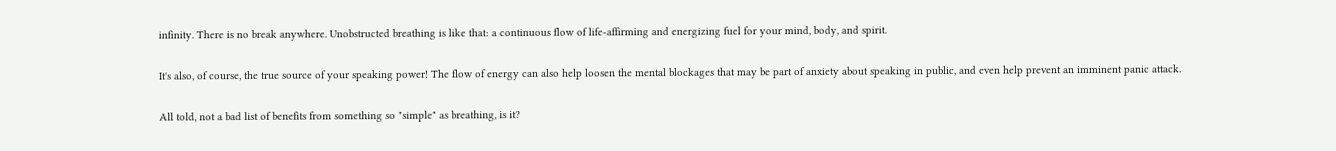infinity. There is no break anywhere. Unobstructed breathing is like that: a continuous flow of life-affirming and energizing fuel for your mind, body, and spirit.

It's also, of course, the true source of your speaking power! The flow of energy can also help loosen the mental blockages that may be part of anxiety about speaking in public, and even help prevent an imminent panic attack.

All told, not a bad list of benefits from something so "simple" as breathing, is it?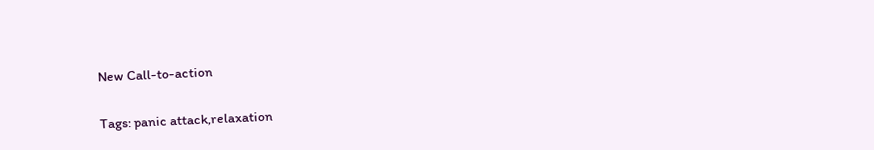New Call-to-action

Tags: panic attack,relaxation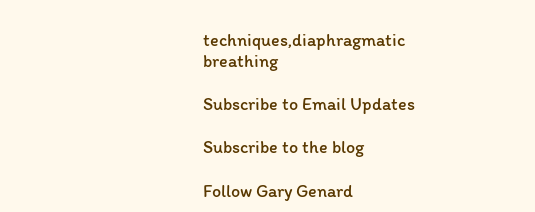techniques,diaphragmatic breathing

Subscribe to Email Updates

Subscribe to the blog

Follow Gary Genard